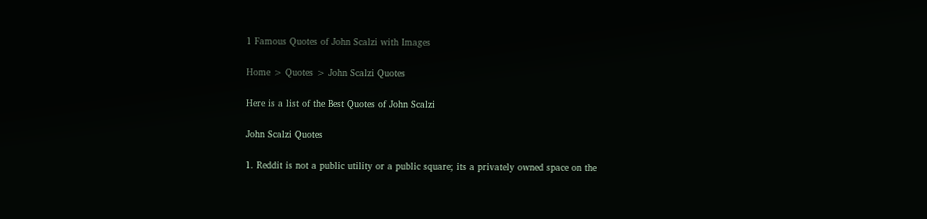1 Famous Quotes of John Scalzi with Images

Home > Quotes > John Scalzi Quotes

Here is a list of the Best Quotes of John Scalzi

John Scalzi Quotes

1. Reddit is not a public utility or a public square; its a privately owned space on the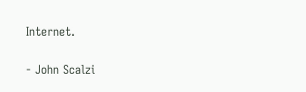Internet.

- John Scalzi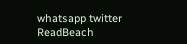whatsapp twitter ReadBeach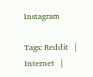Instagram

Tags: Reddit   |    Internet   |